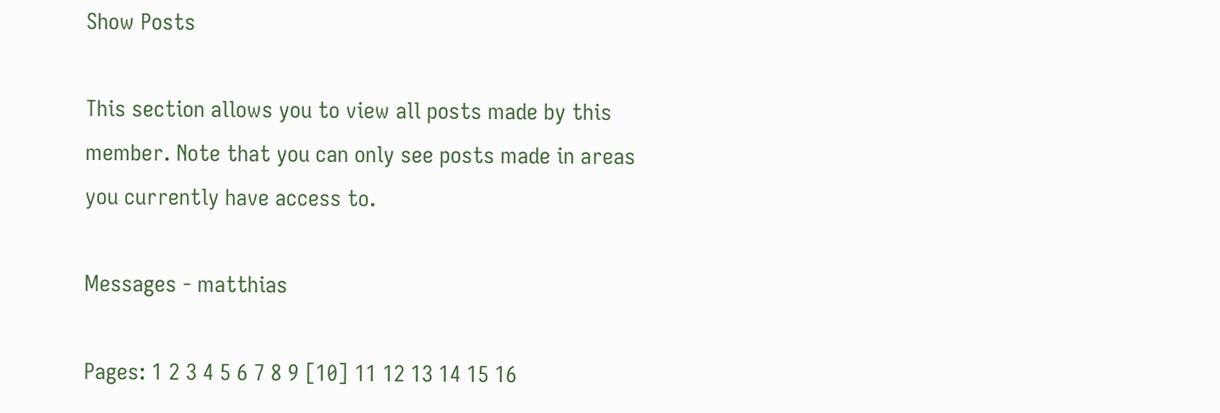Show Posts

This section allows you to view all posts made by this member. Note that you can only see posts made in areas you currently have access to.

Messages - matthias

Pages: 1 2 3 4 5 6 7 8 9 [10] 11 12 13 14 15 16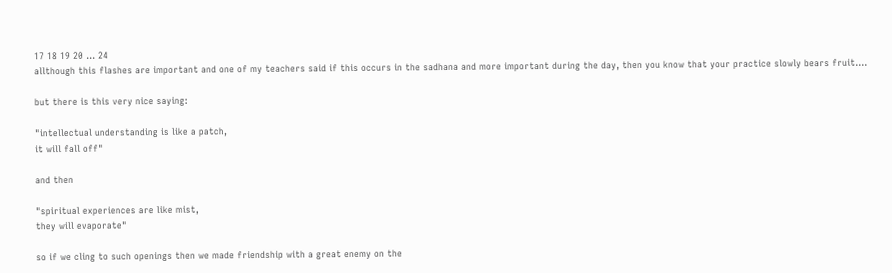17 18 19 20 ... 24
allthough this flashes are important and one of my teachers said if this occurs in the sadhana and more important during the day, then you know that your practice slowly bears fruit....

but there is this very nice saying:

"intellectual understanding is like a patch,
it will fall off"

and then

"spiritual experiences are like mist,
they will evaporate"

so if we cling to such openings then we made friendship with a great enemy on the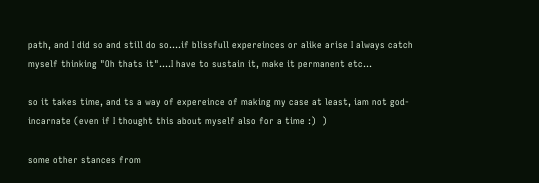path, and I did so and still do so....if blissfull expereinces or alike arise I always catch myself thinking "Oh thats it"....I have to sustain it, make it permanent etc...

so it takes time, and ts a way of expereince of making my case at least, iam not god-incarnate (even if I thought this about myself also for a time :)  )

some other stances from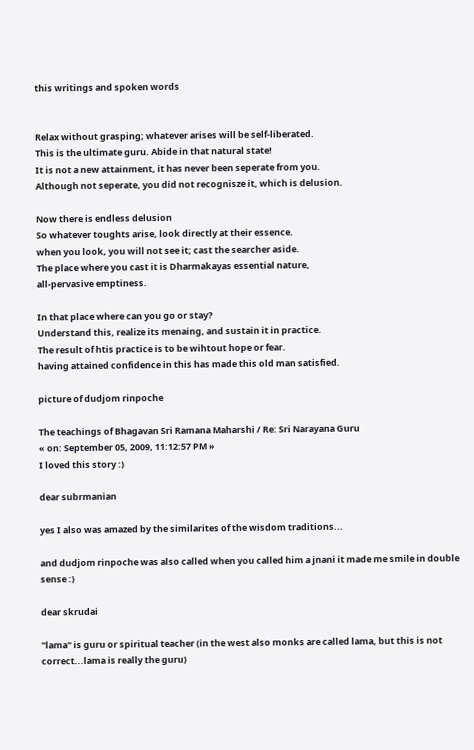this writings and spoken words


Relax without grasping; whatever arises will be self-liberated.
This is the ultimate guru. Abide in that natural state!
It is not a new attainment, it has never been seperate from you.
Although not seperate, you did not recognisze it, which is delusion.

Now there is endless delusion
So whatever toughts arise, look directly at their essence.
when you look, you will not see it; cast the searcher aside.
The place where you cast it is Dharmakayas essential nature,
all-pervasive emptiness.

In that place where can you go or stay?
Understand this, realize its menaing, and sustain it in practice.
The result of htis practice is to be wihtout hope or fear.
having attained confidence in this has made this old man satisfied.

picture of dudjom rinpoche

The teachings of Bhagavan Sri Ramana Maharshi / Re: Sri Narayana Guru
« on: September 05, 2009, 11:12:57 PM »
I loved this story :)

dear subrmanian

yes I also was amazed by the similarites of the wisdom traditions...

and dudjom rinpoche was also called when you called him a jnani it made me smile in double sense :)

dear skrudai

"lama" is guru or spiritual teacher (in the west also monks are called lama, but this is not correct...lama is really the guru)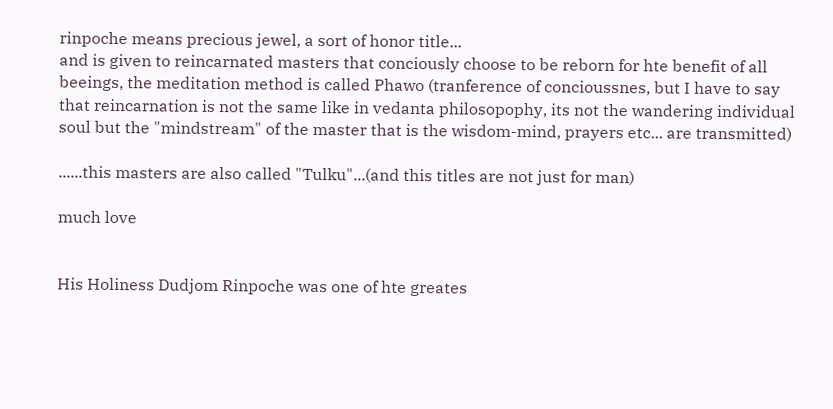rinpoche means precious jewel, a sort of honor title...
and is given to reincarnated masters that conciously choose to be reborn for hte benefit of all beeings, the meditation method is called Phawo (tranference of concioussnes, but I have to say that reincarnation is not the same like in vedanta philosopophy, its not the wandering individual soul but the "mindstream" of the master that is the wisdom-mind, prayers etc... are transmitted)

......this masters are also called "Tulku"...(and this titles are not just for man)

much love


His Holiness Dudjom Rinpoche was one of hte greates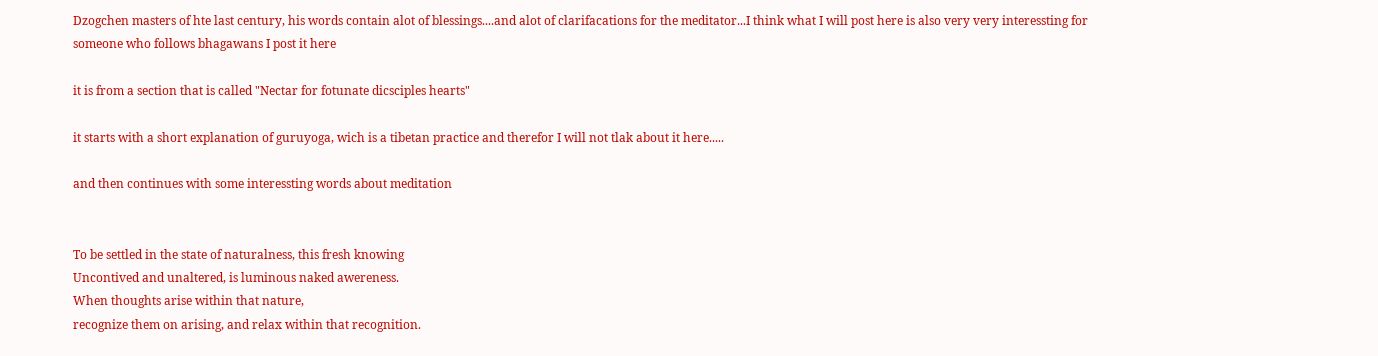Dzogchen masters of hte last century, his words contain alot of blessings....and alot of clarifacations for the meditator...I think what I will post here is also very very interessting for someone who follows bhagawans I post it here

it is from a section that is called "Nectar for fotunate dicsciples hearts"

it starts with a short explanation of guruyoga, wich is a tibetan practice and therefor I will not tlak about it here.....

and then continues with some interessting words about meditation


To be settled in the state of naturalness, this fresh knowing
Uncontived and unaltered, is luminous naked awereness.
When thoughts arise within that nature,
recognize them on arising, and relax within that recognition.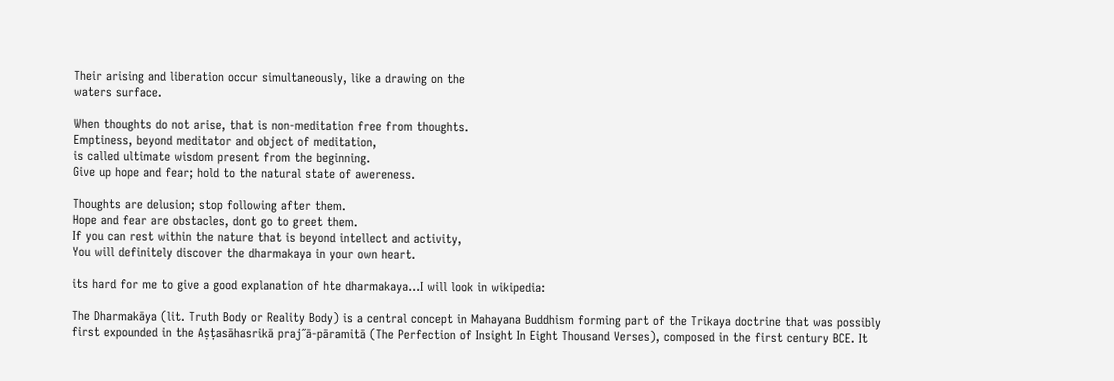Their arising and liberation occur simultaneously, like a drawing on the
waters surface.

When thoughts do not arise, that is non-meditation free from thoughts.
Emptiness, beyond meditator and object of meditation,
is called ultimate wisdom present from the beginning.
Give up hope and fear; hold to the natural state of awereness.

Thoughts are delusion; stop following after them.
Hope and fear are obstacles, dont go to greet them.
If you can rest within the nature that is beyond intellect and activity,
You will definitely discover the dharmakaya in your own heart.

its hard for me to give a good explanation of hte dharmakaya...I will look in wikipedia:

The Dharmakāya (lit. Truth Body or Reality Body) is a central concept in Mahayana Buddhism forming part of the Trikaya doctrine that was possibly first expounded in the Aṣṭasāhasrikā praj˝ā-pāramitā (The Perfection of Insight In Eight Thousand Verses), composed in the first century BCE. It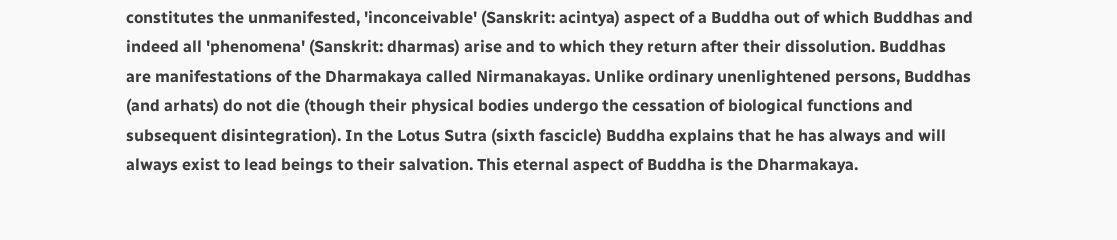constitutes the unmanifested, 'inconceivable' (Sanskrit: acintya) aspect of a Buddha out of which Buddhas and indeed all 'phenomena' (Sanskrit: dharmas) arise and to which they return after their dissolution. Buddhas are manifestations of the Dharmakaya called Nirmanakayas. Unlike ordinary unenlightened persons, Buddhas (and arhats) do not die (though their physical bodies undergo the cessation of biological functions and subsequent disintegration). In the Lotus Sutra (sixth fascicle) Buddha explains that he has always and will always exist to lead beings to their salvation. This eternal aspect of Buddha is the Dharmakaya.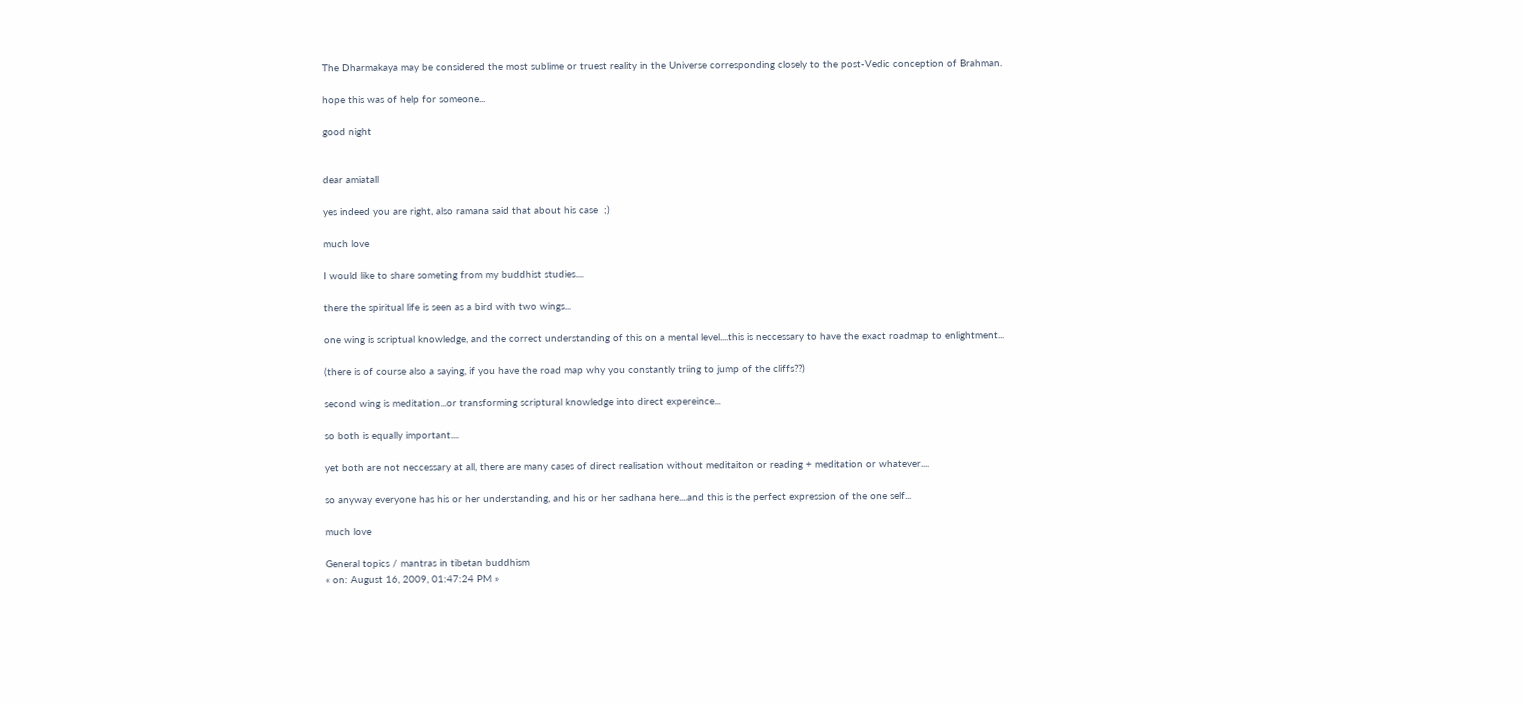The Dharmakaya may be considered the most sublime or truest reality in the Universe corresponding closely to the post-Vedic conception of Brahman.

hope this was of help for someone...

good night


dear amiatall

yes indeed you are right, also ramana said that about his case  ;)

much love

I would like to share someting from my buddhist studies....

there the spiritual life is seen as a bird with two wings...

one wing is scriptual knowledge, and the correct understanding of this on a mental level....this is neccessary to have the exact roadmap to enlightment...

(there is of course also a saying, if you have the road map why you constantly triing to jump of the cliffs??)

second wing is meditation...or transforming scriptural knowledge into direct expereince...

so both is equally important....

yet both are not neccessary at all, there are many cases of direct realisation without meditaiton or reading + meditation or whatever....

so anyway everyone has his or her understanding, and his or her sadhana here....and this is the perfect expression of the one self...

much love

General topics / mantras in tibetan buddhism
« on: August 16, 2009, 01:47:24 PM »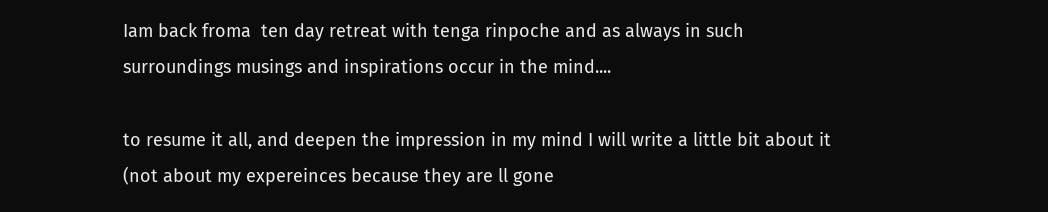Iam back froma  ten day retreat with tenga rinpoche and as always in such surroundings musings and inspirations occur in the mind....

to resume it all, and deepen the impression in my mind I will write a little bit about it (not about my expereinces because they are ll gone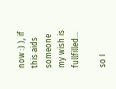now :) ), if this aids someone my wish is fullfilled...

so I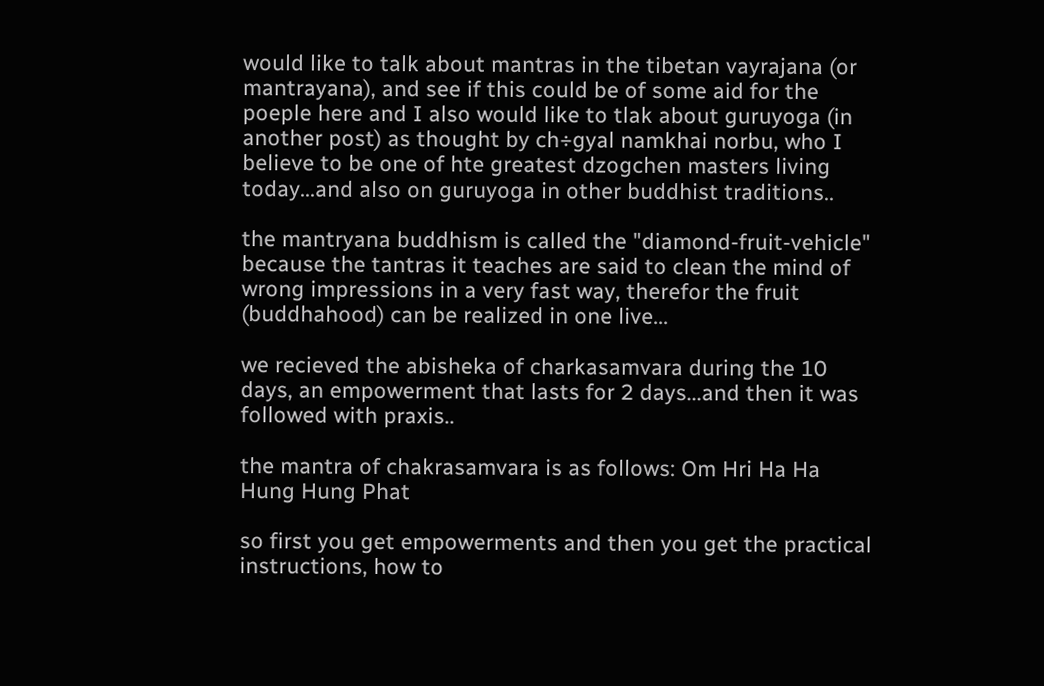would like to talk about mantras in the tibetan vayrajana (or mantrayana), and see if this could be of some aid for the poeple here and I also would like to tlak about guruyoga (in another post) as thought by ch÷gyal namkhai norbu, who I believe to be one of hte greatest dzogchen masters living today...and also on guruyoga in other buddhist traditions..

the mantryana buddhism is called the "diamond-fruit-vehicle" because the tantras it teaches are said to clean the mind of wrong impressions in a very fast way, therefor the fruit (buddhahood) can be realized in one live...

we recieved the abisheka of charkasamvara during the 10 days, an empowerment that lasts for 2 days...and then it was followed with praxis..

the mantra of chakrasamvara is as follows: Om Hri Ha Ha Hung Hung Phat

so first you get empowerments and then you get the practical instructions, how to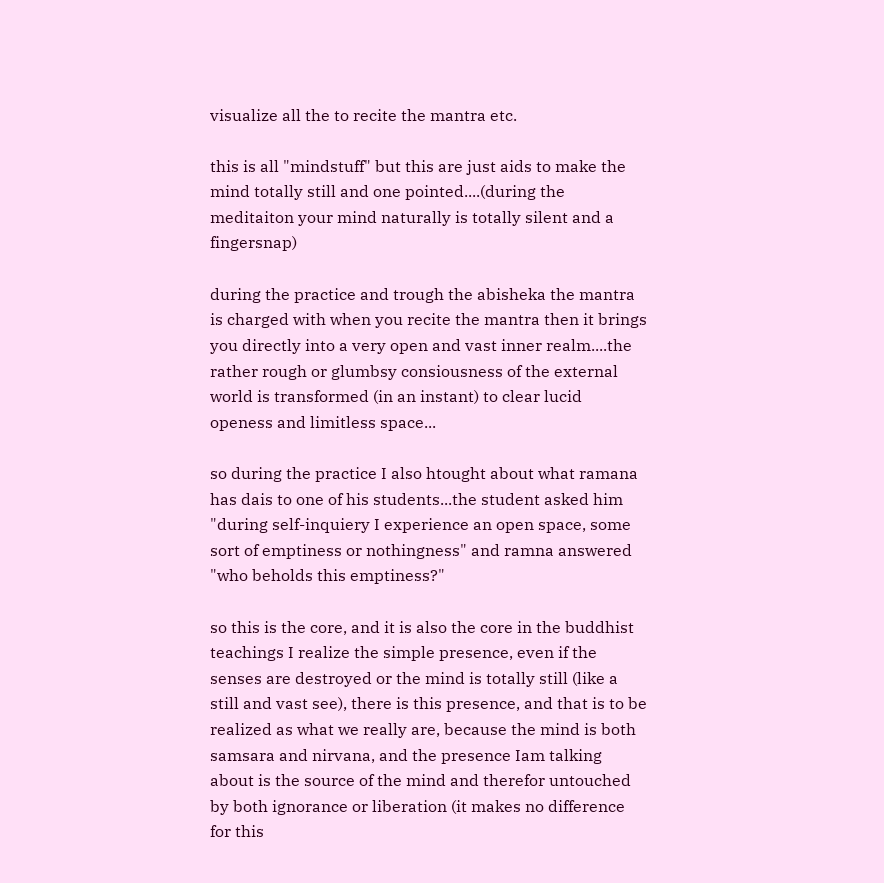visualize all the to recite the mantra etc.

this is all "mindstuff" but this are just aids to make the mind totally still and one pointed....(during the meditaiton your mind naturally is totally silent and a fingersnap)

during the practice and trough the abisheka the mantra is charged with when you recite the mantra then it brings you directly into a very open and vast inner realm....the rather rough or glumbsy consiousness of the external world is transformed (in an instant) to clear lucid openess and limitless space...

so during the practice I also htought about what ramana has dais to one of his students...the student asked him "during self-inquiery I experience an open space, some sort of emptiness or nothingness" and ramna answered "who beholds this emptiness?"

so this is the core, and it is also the core in the buddhist teachings I realize the simple presence, even if the senses are destroyed or the mind is totally still (like a still and vast see), there is this presence, and that is to be realized as what we really are, because the mind is both samsara and nirvana, and the presence Iam talking about is the source of the mind and therefor untouched by both ignorance or liberation (it makes no difference for this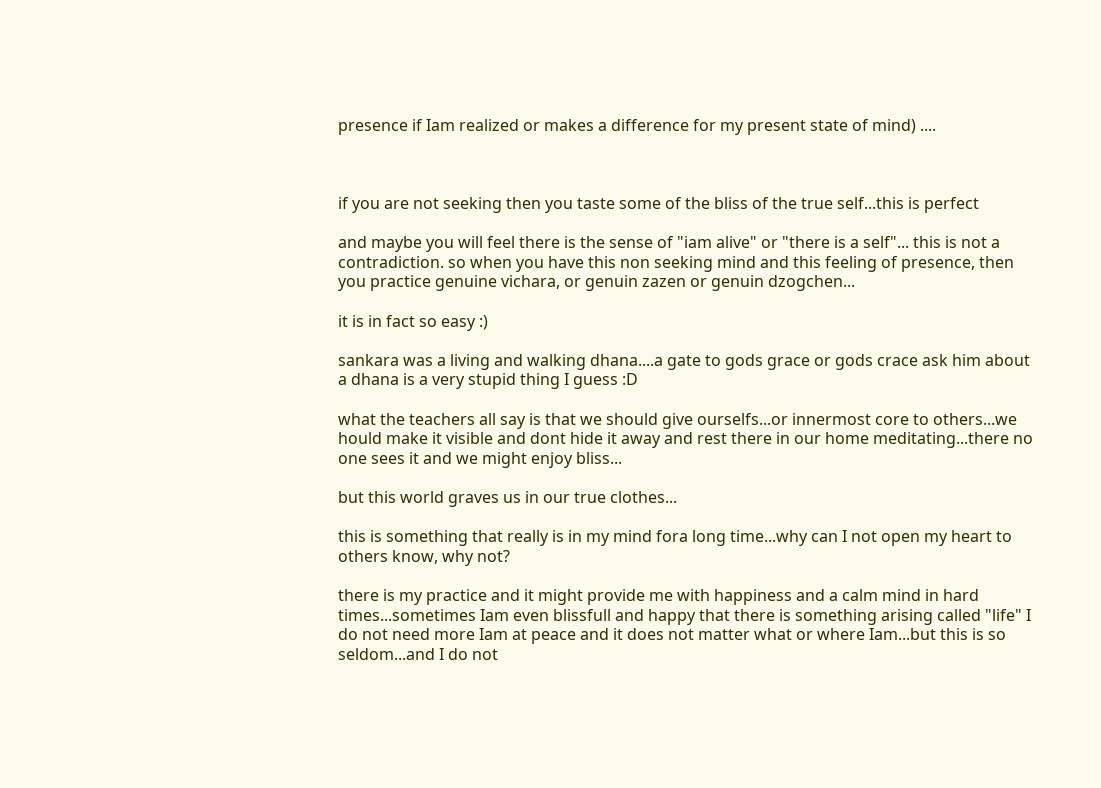presence if Iam realized or makes a difference for my present state of mind) ....



if you are not seeking then you taste some of the bliss of the true self...this is perfect

and maybe you will feel there is the sense of "iam alive" or "there is a self"... this is not a contradiction. so when you have this non seeking mind and this feeling of presence, then you practice genuine vichara, or genuin zazen or genuin dzogchen...

it is in fact so easy :)

sankara was a living and walking dhana....a gate to gods grace or gods crace ask him about a dhana is a very stupid thing I guess :D

what the teachers all say is that we should give ourselfs...or innermost core to others...we hould make it visible and dont hide it away and rest there in our home meditating...there no one sees it and we might enjoy bliss...

but this world graves us in our true clothes...

this is something that really is in my mind fora long time...why can I not open my heart to others know, why not?

there is my practice and it might provide me with happiness and a calm mind in hard times...sometimes Iam even blissfull and happy that there is something arising called "life" I do not need more Iam at peace and it does not matter what or where Iam...but this is so seldom...and I do not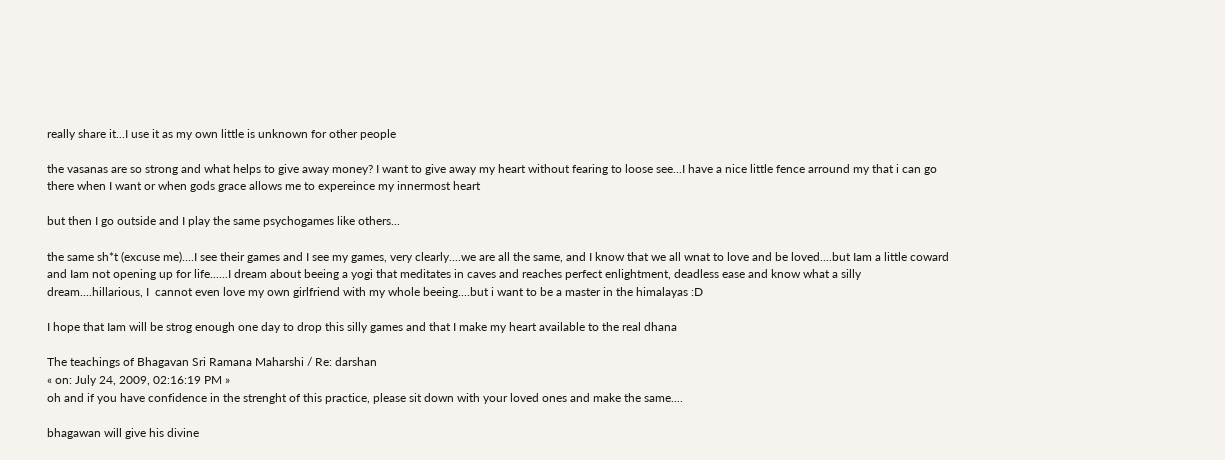really share it...I use it as my own little is unknown for other people

the vasanas are so strong and what helps to give away money? I want to give away my heart without fearing to loose see...I have a nice little fence arround my that i can go there when I want or when gods grace allows me to expereince my innermost heart

but then I go outside and I play the same psychogames like others...

the same sh*t (excuse me)....I see their games and I see my games, very clearly....we are all the same, and I know that we all wnat to love and be loved....but Iam a little coward and Iam not opening up for life......I dream about beeing a yogi that meditates in caves and reaches perfect enlightment, deadless ease and know what a silly dream....hillarious, I  cannot even love my own girlfriend with my whole beeing....but i want to be a master in the himalayas :D

I hope that Iam will be strog enough one day to drop this silly games and that I make my heart available to the real dhana

The teachings of Bhagavan Sri Ramana Maharshi / Re: darshan
« on: July 24, 2009, 02:16:19 PM »
oh and if you have confidence in the strenght of this practice, please sit down with your loved ones and make the same....

bhagawan will give his divine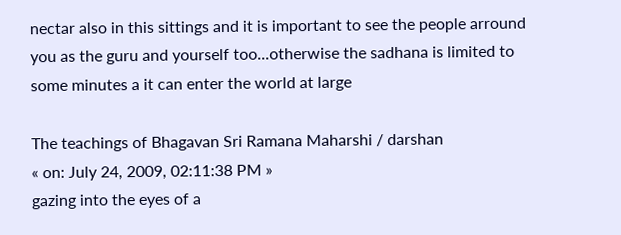nectar also in this sittings and it is important to see the people arround you as the guru and yourself too...otherwise the sadhana is limited to some minutes a it can enter the world at large

The teachings of Bhagavan Sri Ramana Maharshi / darshan
« on: July 24, 2009, 02:11:38 PM »
gazing into the eyes of a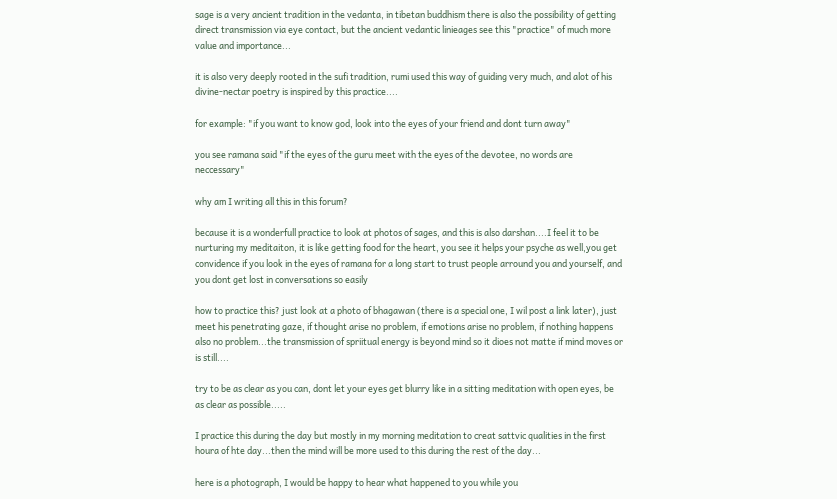sage is a very ancient tradition in the vedanta, in tibetan buddhism there is also the possibility of getting direct transmission via eye contact, but the ancient vedantic linieages see this "practice" of much more value and importance...

it is also very deeply rooted in the sufi tradition, rumi used this way of guiding very much, and alot of his divine-nectar poetry is inspired by this practice....

for example: "if you want to know god, look into the eyes of your friend and dont turn away"

you see ramana said "if the eyes of the guru meet with the eyes of the devotee, no words are neccessary"

why am I writing all this in this forum?

because it is a wonderfull practice to look at photos of sages, and this is also darshan....I feel it to be nurturing my meditaiton, it is like getting food for the heart, you see it helps your psyche as well,you get convidence if you look in the eyes of ramana for a long start to trust people arround you and yourself, and you dont get lost in conversations so easily

how to practice this? just look at a photo of bhagawan (there is a special one, I wil post a link later), just meet his penetrating gaze, if thought arise no problem, if emotions arise no problem, if nothing happens also no problem...the transmission of spriitual energy is beyond mind so it dioes not matte if mind moves or is still....

try to be as clear as you can, dont let your eyes get blurry like in a sitting meditation with open eyes, be as clear as possible.....

I practice this during the day but mostly in my morning meditation to creat sattvic qualities in the first houra of hte day...then the mind will be more used to this during the rest of the day...

here is a photograph, I would be happy to hear what happened to you while you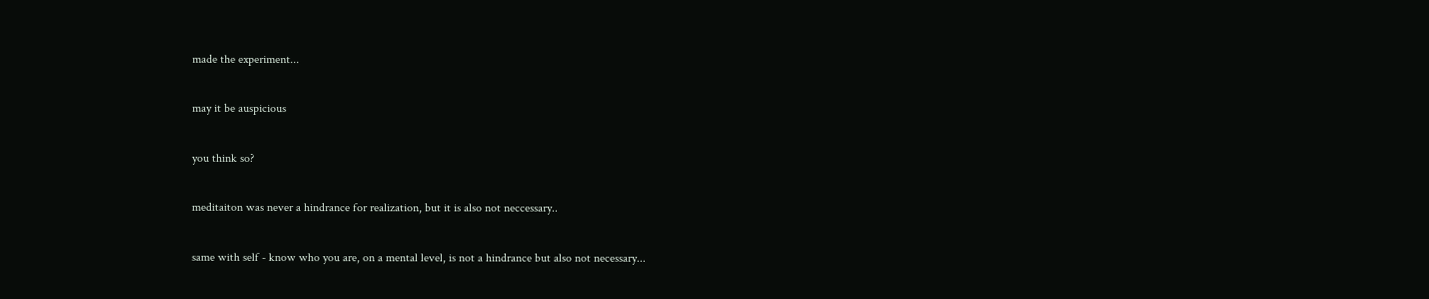made the experiment...

may it be auspicious

you think so?

meditaiton was never a hindrance for realization, but it is also not neccessary..

same with self - know who you are, on a mental level, is not a hindrance but also not necessary...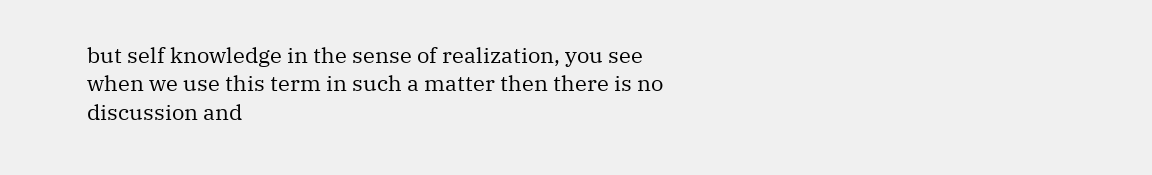but self knowledge in the sense of realization, you see when we use this term in such a matter then there is no discussion and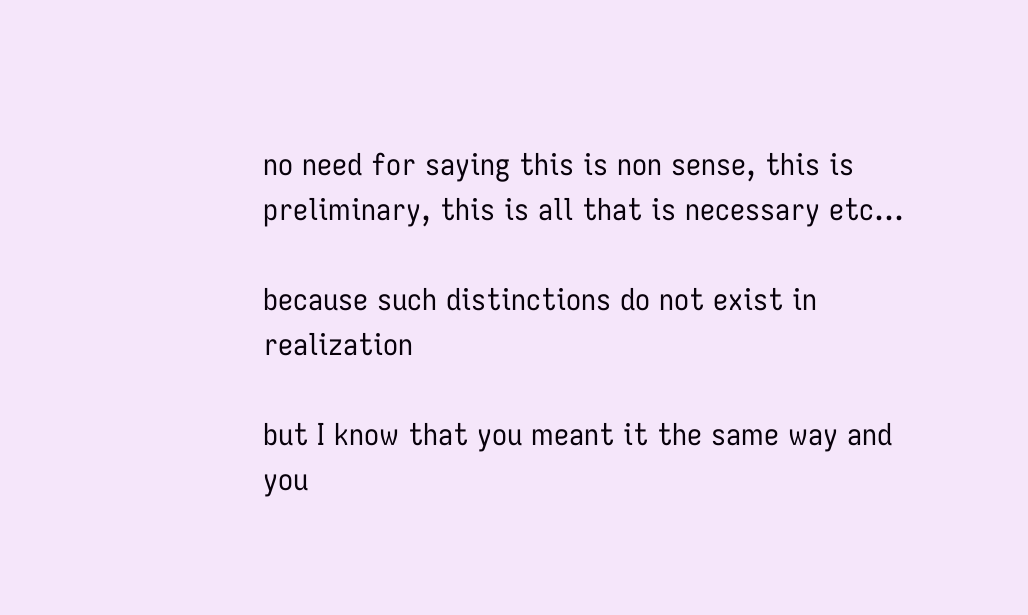no need for saying this is non sense, this is preliminary, this is all that is necessary etc...

because such distinctions do not exist in realization

but I know that you meant it the same way and you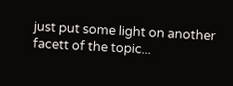just put some light on another facett of the topic...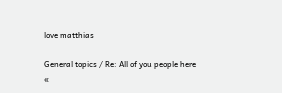love matthias

General topics / Re: All of you people here
«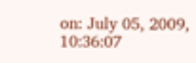on: July 05, 2009, 10:36:07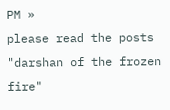PM »
please read the posts "darshan of the frozen fire"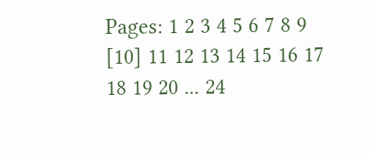Pages: 1 2 3 4 5 6 7 8 9 [10] 11 12 13 14 15 16 17 18 19 20 ... 24